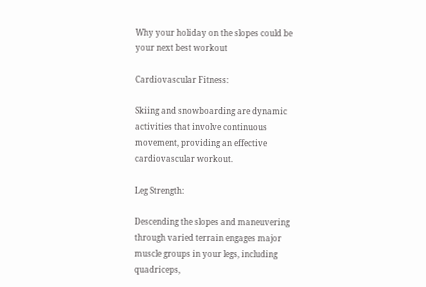Why your holiday on the slopes could be your next best workout

Cardiovascular Fitness:

Skiing and snowboarding are dynamic activities that involve continuous movement, providing an effective cardiovascular workout.

Leg Strength:

Descending the slopes and maneuvering through varied terrain engages major muscle groups in your legs, including quadriceps,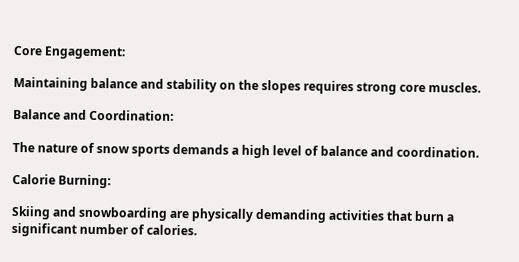Core Engagement:

Maintaining balance and stability on the slopes requires strong core muscles.

Balance and Coordination:

The nature of snow sports demands a high level of balance and coordination.

Calorie Burning:

Skiing and snowboarding are physically demanding activities that burn a significant number of calories.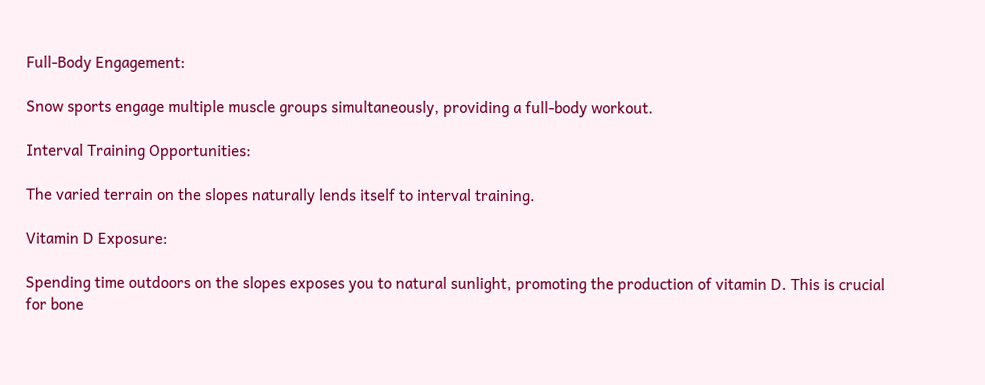Full-Body Engagement:

Snow sports engage multiple muscle groups simultaneously, providing a full-body workout.

Interval Training Opportunities:

The varied terrain on the slopes naturally lends itself to interval training.

Vitamin D Exposure:

Spending time outdoors on the slopes exposes you to natural sunlight, promoting the production of vitamin D. This is crucial for bone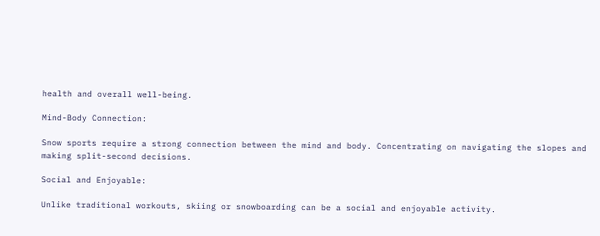health and overall well-being.

Mind-Body Connection:

Snow sports require a strong connection between the mind and body. Concentrating on navigating the slopes and making split-second decisions.

Social and Enjoyable:

Unlike traditional workouts, skiing or snowboarding can be a social and enjoyable activity.